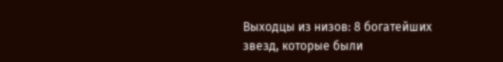Выходцы из низов: 8 богатейших звезд, которые были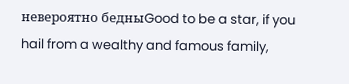невероятно бедныGood to be a star, if you hail from a wealthy and famous family,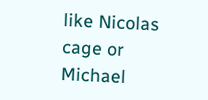like Nicolas cage or Michael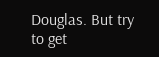Douglas. But try to get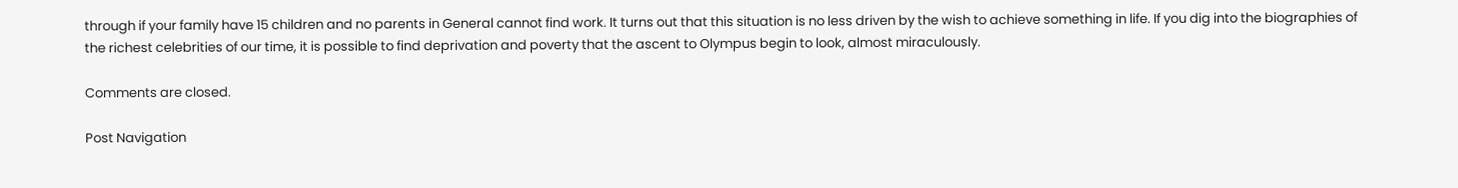through if your family have 15 children and no parents in General cannot find work. It turns out that this situation is no less driven by the wish to achieve something in life. If you dig into the biographies of the richest celebrities of our time, it is possible to find deprivation and poverty that the ascent to Olympus begin to look, almost miraculously.

Comments are closed.

Post Navigation